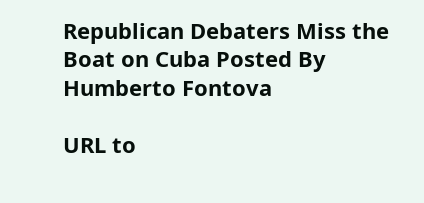Republican Debaters Miss the Boat on Cuba Posted By Humberto Fontova

URL to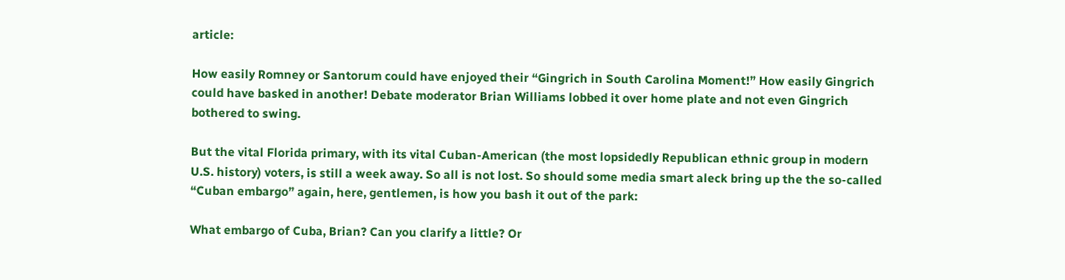article:

How easily Romney or Santorum could have enjoyed their “Gingrich in South Carolina Moment!” How easily Gingrich could have basked in another! Debate moderator Brian Williams lobbed it over home plate and not even Gingrich bothered to swing.

But the vital Florida primary, with its vital Cuban-American (the most lopsidedly Republican ethnic group in modern U.S. history) voters, is still a week away. So all is not lost. So should some media smart aleck bring up the the so-called “Cuban embargo” again, here, gentlemen, is how you bash it out of the park:

What embargo of Cuba, Brian? Can you clarify a little? Or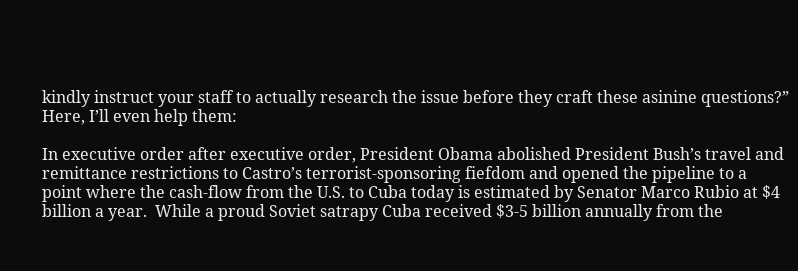kindly instruct your staff to actually research the issue before they craft these asinine questions?” Here, I’ll even help them:

In executive order after executive order, President Obama abolished President Bush’s travel and remittance restrictions to Castro’s terrorist-sponsoring fiefdom and opened the pipeline to a point where the cash-flow from the U.S. to Cuba today is estimated by Senator Marco Rubio at $4 billion a year.  While a proud Soviet satrapy Cuba received $3-5 billion annually from the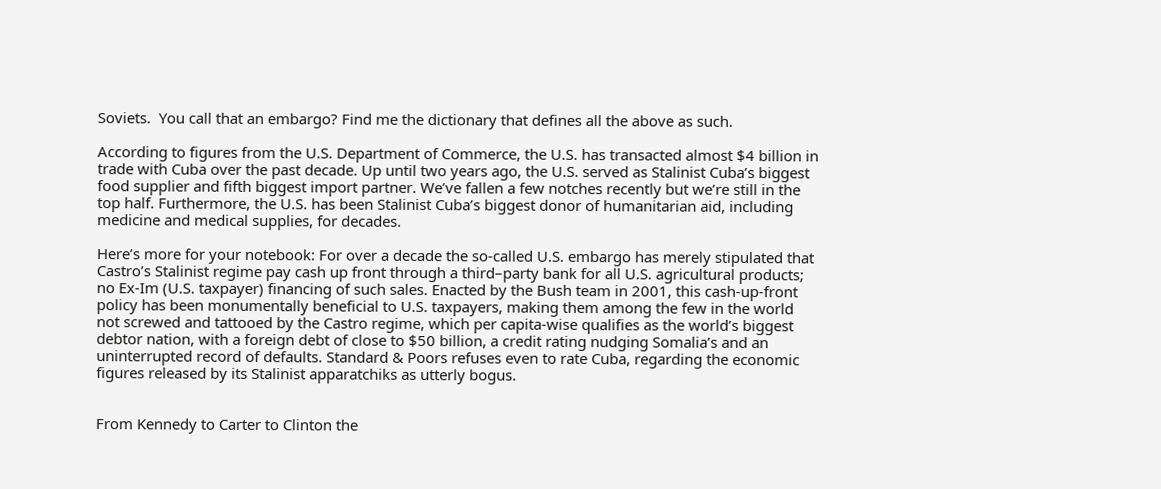Soviets.  You call that an embargo? Find me the dictionary that defines all the above as such.

According to figures from the U.S. Department of Commerce, the U.S. has transacted almost $4 billion in trade with Cuba over the past decade. Up until two years ago, the U.S. served as Stalinist Cuba’s biggest food supplier and fifth biggest import partner. We’ve fallen a few notches recently but we’re still in the top half. Furthermore, the U.S. has been Stalinist Cuba’s biggest donor of humanitarian aid, including medicine and medical supplies, for decades.

Here’s more for your notebook: For over a decade the so-called U.S. embargo has merely stipulated that Castro’s Stalinist regime pay cash up front through a third–party bank for all U.S. agricultural products; no Ex-Im (U.S. taxpayer) financing of such sales. Enacted by the Bush team in 2001, this cash-up-front policy has been monumentally beneficial to U.S. taxpayers, making them among the few in the world not screwed and tattooed by the Castro regime, which per capita-wise qualifies as the world’s biggest debtor nation, with a foreign debt of close to $50 billion, a credit rating nudging Somalia’s and an uninterrupted record of defaults. Standard & Poors refuses even to rate Cuba, regarding the economic figures released by its Stalinist apparatchiks as utterly bogus.


From Kennedy to Carter to Clinton the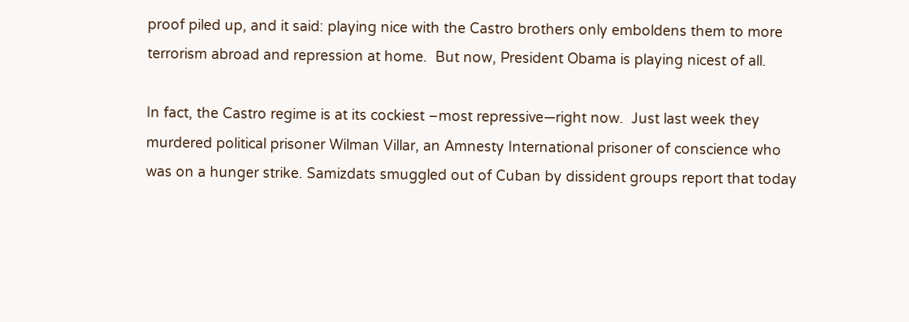proof piled up, and it said: playing nice with the Castro brothers only emboldens them to more terrorism abroad and repression at home.  But now, President Obama is playing nicest of all.

In fact, the Castro regime is at its cockiest –most repressive—right now.  Just last week they murdered political prisoner Wilman Villar, an Amnesty International prisoner of conscience who was on a hunger strike. Samizdats smuggled out of Cuban by dissident groups report that today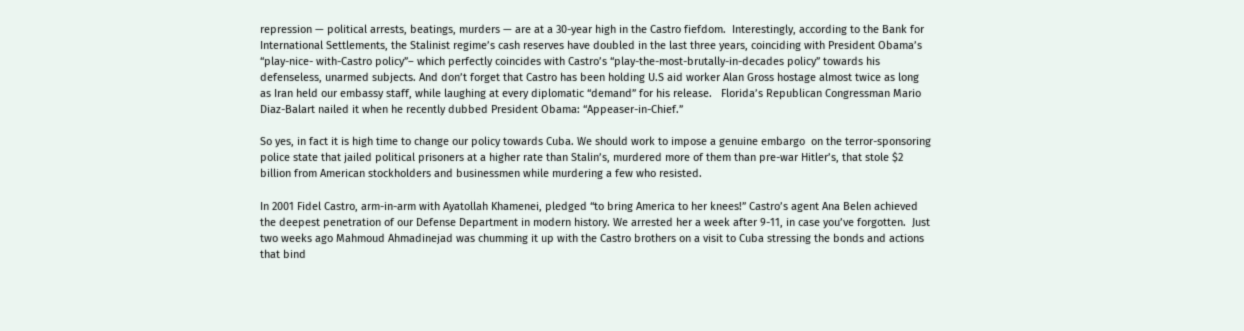repression — political arrests, beatings, murders — are at a 30-year high in the Castro fiefdom.  Interestingly, according to the Bank for International Settlements, the Stalinist regime’s cash reserves have doubled in the last three years, coinciding with President Obama’s “play-nice- with-Castro policy”– which perfectly coincides with Castro’s “play-the-most-brutally-in-decades policy” towards his defenseless, unarmed subjects. And don’t forget that Castro has been holding U.S aid worker Alan Gross hostage almost twice as long as Iran held our embassy staff, while laughing at every diplomatic “demand” for his release.   Florida’s Republican Congressman Mario Diaz-Balart nailed it when he recently dubbed President Obama: “Appeaser-in-Chief.”

So yes, in fact it is high time to change our policy towards Cuba. We should work to impose a genuine embargo  on the terror-sponsoring police state that jailed political prisoners at a higher rate than Stalin’s, murdered more of them than pre-war Hitler’s, that stole $2 billion from American stockholders and businessmen while murdering a few who resisted.

In 2001 Fidel Castro, arm-in-arm with Ayatollah Khamenei, pledged “to bring America to her knees!” Castro’s agent Ana Belen achieved the deepest penetration of our Defense Department in modern history. We arrested her a week after 9-11, in case you’ve forgotten.  Just two weeks ago Mahmoud Ahmadinejad was chumming it up with the Castro brothers on a visit to Cuba stressing the bonds and actions that bind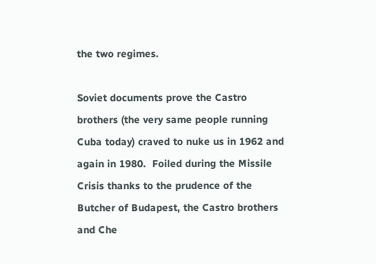the two regimes.

Soviet documents prove the Castro brothers (the very same people running Cuba today) craved to nuke us in 1962 and again in 1980.  Foiled during the Missile Crisis thanks to the prudence of the Butcher of Budapest, the Castro brothers and Che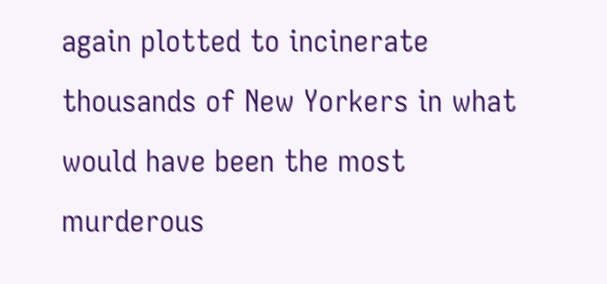again plotted to incinerate thousands of New Yorkers in what would have been the most murderous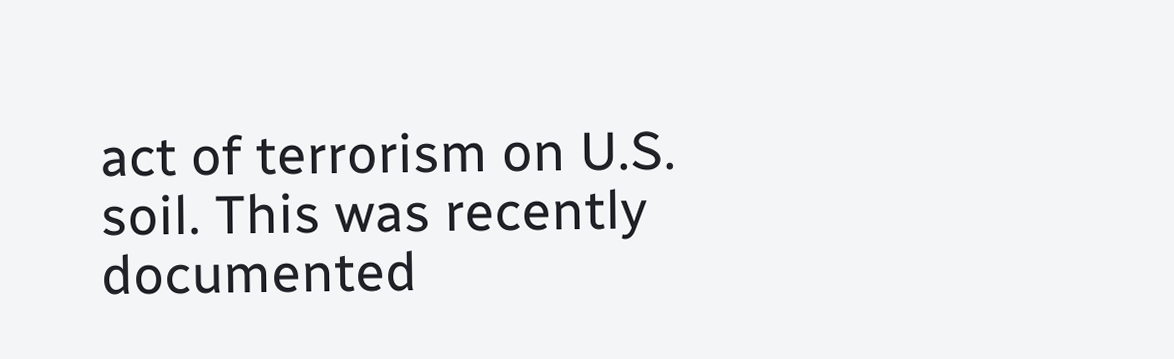act of terrorism on U.S. soil. This was recently documented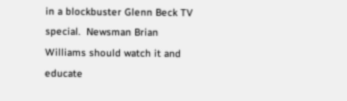in a blockbuster Glenn Beck TV special.  Newsman Brian Williams should watch it and educate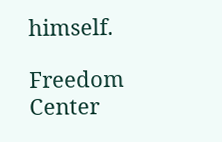himself.

Freedom Center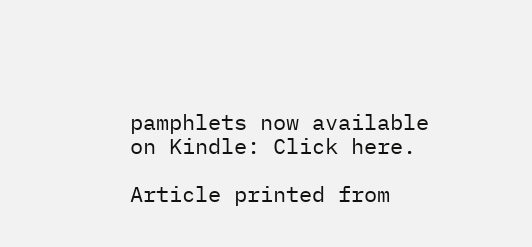pamphlets now available on Kindle: Click here.

Article printed from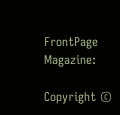FrontPage Magazine:

Copyright ©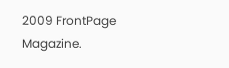2009 FrontPage Magazine.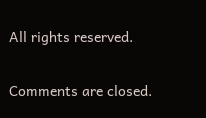All rights reserved.

Comments are closed.